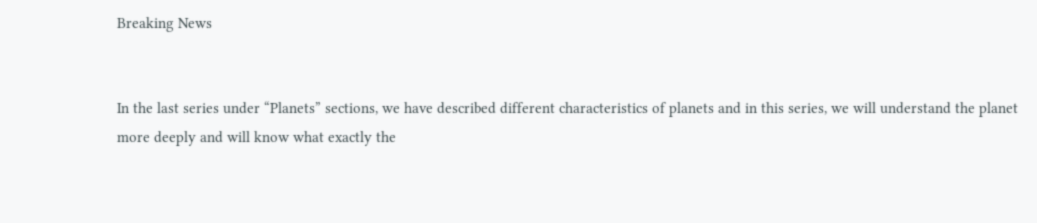Breaking News


In the last series under “Planets” sections, we have described different characteristics of planets and in this series, we will understand the planet more deeply and will know what exactly the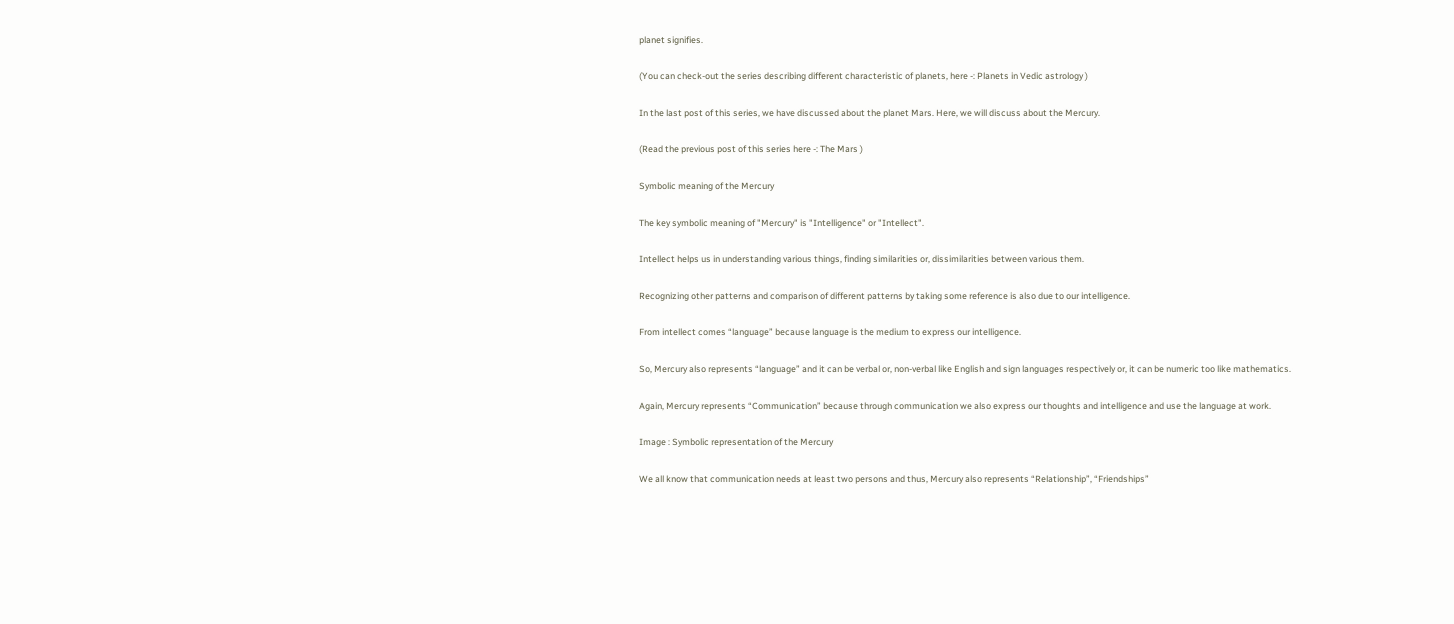planet signifies.

(You can check-out the series describing different characteristic of planets, here -: Planets in Vedic astrology )

In the last post of this series, we have discussed about the planet Mars. Here, we will discuss about the Mercury.

(Read the previous post of this series here -: The Mars )

Symbolic meaning of the Mercury

The key symbolic meaning of "Mercury" is "Intelligence" or "Intellect".

Intellect helps us in understanding various things, finding similarities or, dissimilarities between various them.

Recognizing other patterns and comparison of different patterns by taking some reference is also due to our intelligence.

From intellect comes “language” because language is the medium to express our intelligence.

So, Mercury also represents “language” and it can be verbal or, non-verbal like English and sign languages respectively or, it can be numeric too like mathematics.

Again, Mercury represents “Communication” because through communication we also express our thoughts and intelligence and use the language at work.

Image : Symbolic representation of the Mercury

We all know that communication needs at least two persons and thus, Mercury also represents “Relationship”, “Friendships”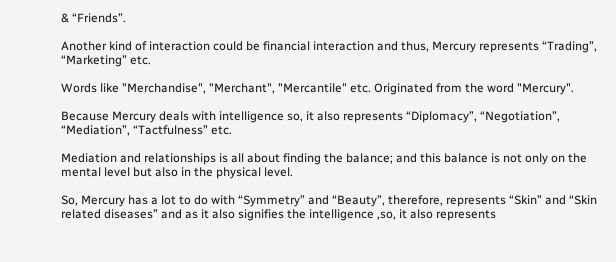& “Friends”.

Another kind of interaction could be financial interaction and thus, Mercury represents “Trading”, “Marketing” etc.

Words like "Merchandise", "Merchant", "Mercantile" etc. Originated from the word "Mercury".

Because Mercury deals with intelligence so, it also represents “Diplomacy”, “Negotiation”, “Mediation”, “Tactfulness” etc.

Mediation and relationships is all about finding the balance; and this balance is not only on the mental level but also in the physical level.

So, Mercury has a lot to do with “Symmetry” and “Beauty”, therefore, represents “Skin” and “Skin related diseases” and as it also signifies the intelligence ,so, it also represents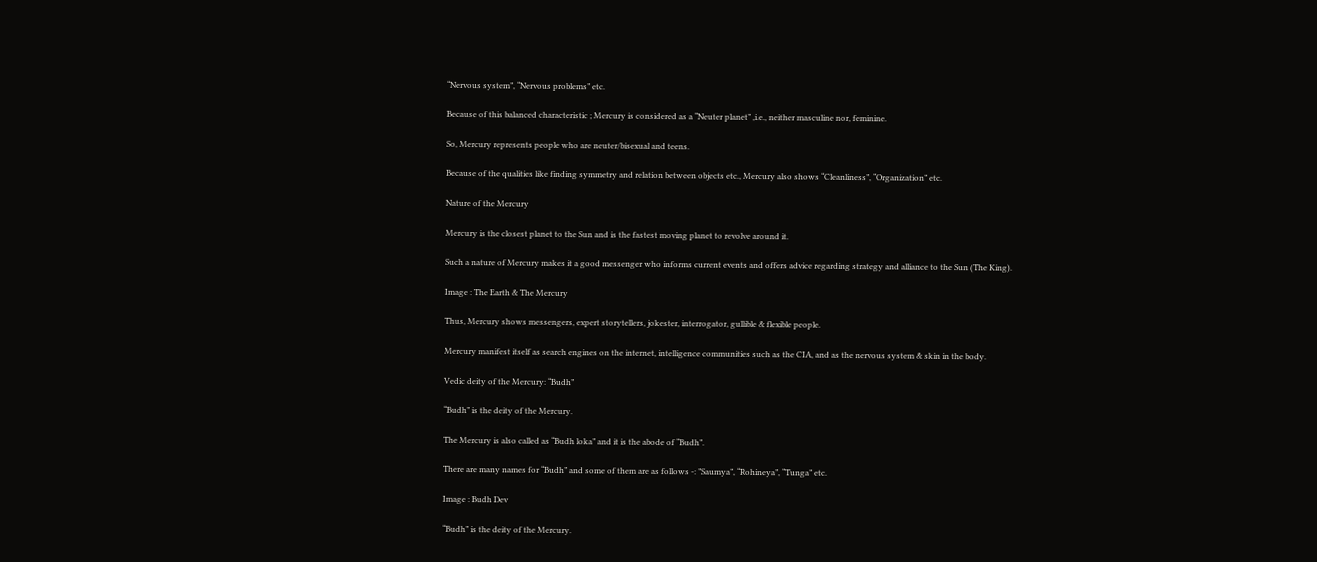“Nervous system”, “Nervous problems” etc.

Because of this balanced characteristic ; Mercury is considered as a “Neuter planet” ,i.e., neither masculine nor, feminine.

So, Mercury represents people who are neuter/bisexual and teens.

Because of the qualities like finding symmetry and relation between objects etc., Mercury also shows “Cleanliness”, “Organization” etc.

Nature of the Mercury

Mercury is the closest planet to the Sun and is the fastest moving planet to revolve around it.

Such a nature of Mercury makes it a good messenger who informs current events and offers advice regarding strategy and alliance to the Sun (The King).

Image : The Earth & The Mercury

Thus, Mercury shows messengers, expert storytellers, jokester, interrogator, gullible & flexible people.

Mercury manifest itself as search engines on the internet, intelligence communities such as the CIA, and as the nervous system & skin in the body.

Vedic deity of the Mercury: “Budh”

“Budh” is the deity of the Mercury.

The Mercury is also called as “Budh loka” and it is the abode of “Budh”.

There are many names for “Budh” and some of them are as follows -: ”Saumya”, “Rohineya”, “Tunga” etc.

Image : Budh Dev

“Budh” is the deity of the Mercury.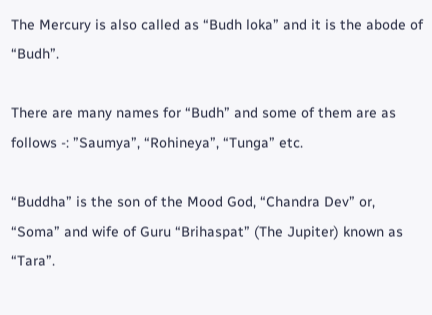The Mercury is also called as “Budh loka” and it is the abode of “Budh”.

There are many names for “Budh” and some of them are as follows -: ”Saumya”, “Rohineya”, “Tunga” etc.

“Buddha” is the son of the Mood God, “Chandra Dev” or, “Soma” and wife of Guru “Brihaspat” (The Jupiter) known as “Tara”.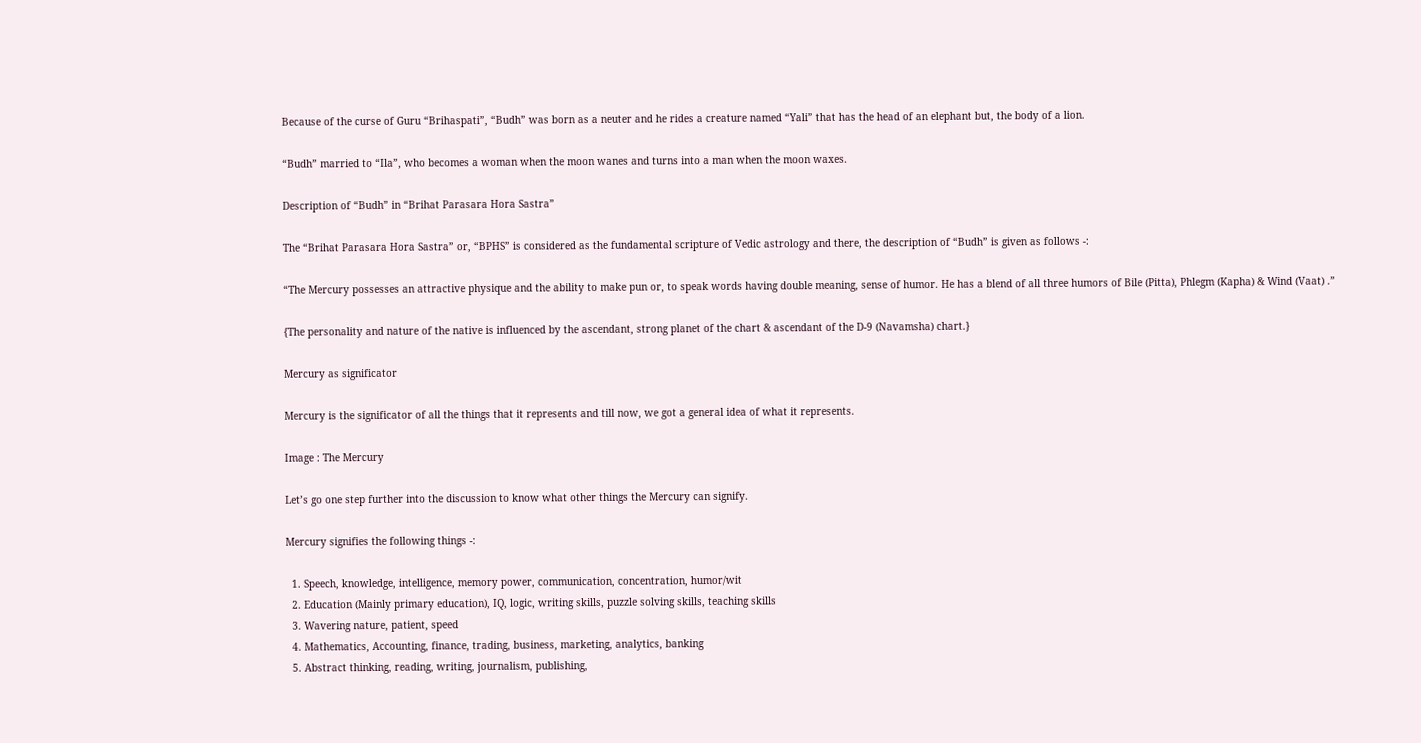Because of the curse of Guru “Brihaspati”, “Budh” was born as a neuter and he rides a creature named “Yali” that has the head of an elephant but, the body of a lion.

“Budh” married to “Ila”, who becomes a woman when the moon wanes and turns into a man when the moon waxes.

Description of “Budh” in “Brihat Parasara Hora Sastra”

The “Brihat Parasara Hora Sastra” or, “BPHS” is considered as the fundamental scripture of Vedic astrology and there, the description of “Budh” is given as follows -:

“The Mercury possesses an attractive physique and the ability to make pun or, to speak words having double meaning, sense of humor. He has a blend of all three humors of Bile (Pitta), Phlegm (Kapha) & Wind (Vaat) .”

{The personality and nature of the native is influenced by the ascendant, strong planet of the chart & ascendant of the D-9 (Navamsha) chart.}

Mercury as significator

Mercury is the significator of all the things that it represents and till now, we got a general idea of what it represents.

Image : The Mercury

Let’s go one step further into the discussion to know what other things the Mercury can signify.

Mercury signifies the following things -:

  1. Speech, knowledge, intelligence, memory power, communication, concentration, humor/wit
  2. Education (Mainly primary education), IQ, logic, writing skills, puzzle solving skills, teaching skills
  3. Wavering nature, patient, speed
  4. Mathematics, Accounting, finance, trading, business, marketing, analytics, banking
  5. Abstract thinking, reading, writing, journalism, publishing,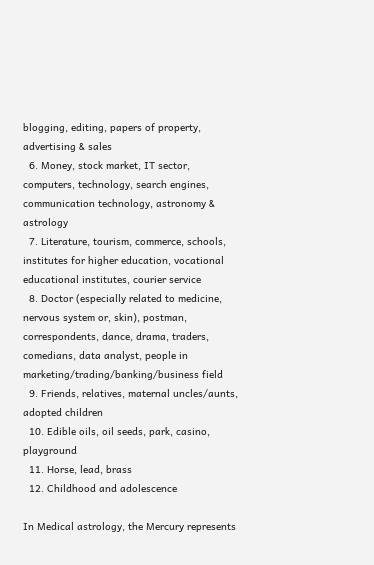blogging, editing, papers of property, advertising & sales
  6. Money, stock market, IT sector, computers, technology, search engines, communication technology, astronomy & astrology
  7. Literature, tourism, commerce, schools, institutes for higher education, vocational educational institutes, courier service
  8. Doctor (especially related to medicine, nervous system or, skin), postman, correspondents, dance, drama, traders, comedians, data analyst, people in marketing/trading/banking/business field
  9. Friends, relatives, maternal uncles/aunts, adopted children
  10. Edible oils, oil seeds, park, casino, playground
  11. Horse, lead, brass
  12. Childhood and adolescence

In Medical astrology, the Mercury represents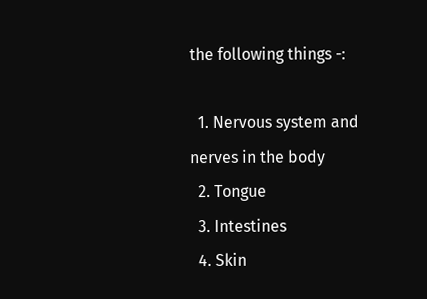the following things -:

  1. Nervous system and nerves in the body
  2. Tongue
  3. Intestines
  4. Skin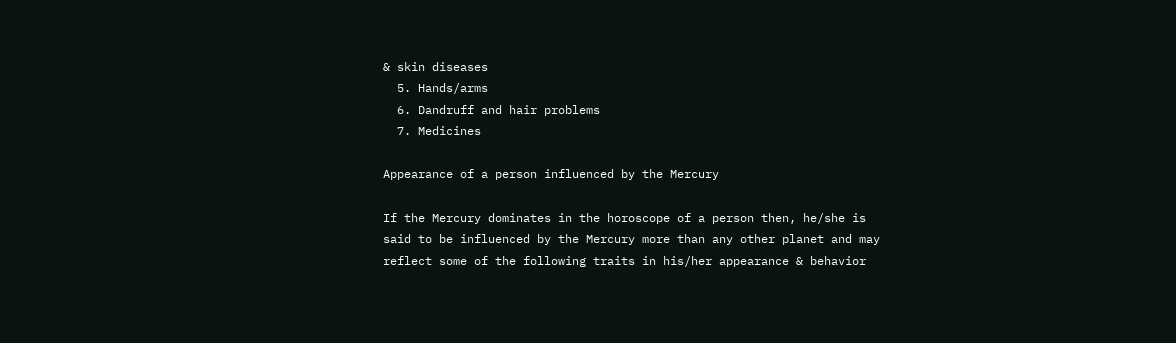& skin diseases
  5. Hands/arms
  6. Dandruff and hair problems
  7. Medicines

Appearance of a person influenced by the Mercury

If the Mercury dominates in the horoscope of a person then, he/she is said to be influenced by the Mercury more than any other planet and may reflect some of the following traits in his/her appearance & behavior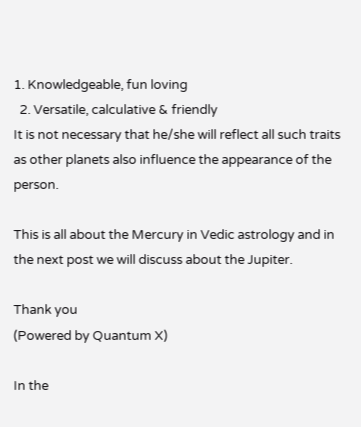1. Knowledgeable, fun loving
  2. Versatile, calculative & friendly
It is not necessary that he/she will reflect all such traits as other planets also influence the appearance of the person.

This is all about the Mercury in Vedic astrology and in the next post we will discuss about the Jupiter.

Thank you
(Powered by Quantum X)

In the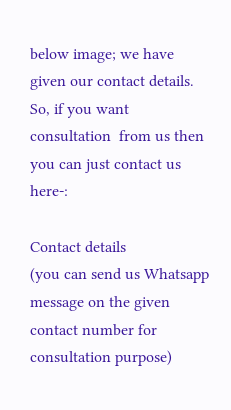below image; we have given our contact details. So, if you want consultation  from us then you can just contact us here-:

Contact details
(you can send us Whatsapp message on the given contact number for consultation purpose)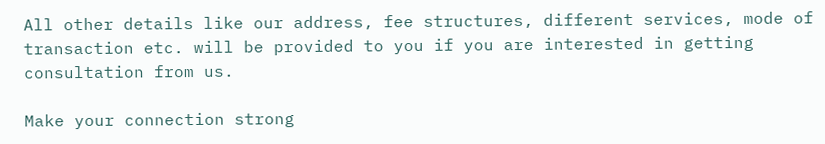All other details like our address, fee structures, different services, mode of transaction etc. will be provided to you if you are interested in getting consultation from us.

Make your connection strong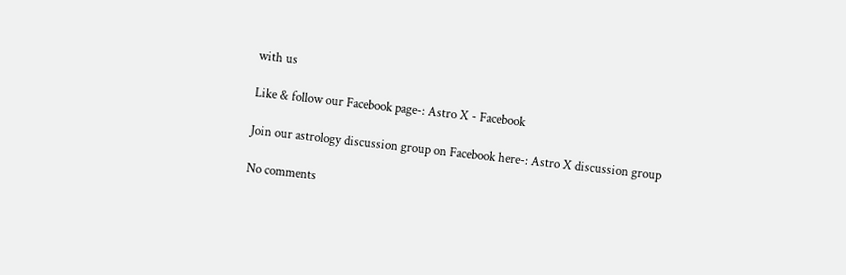with us

Like & follow our Facebook page-: Astro X - Facebook

Join our astrology discussion group on Facebook here-: Astro X discussion group

No comments